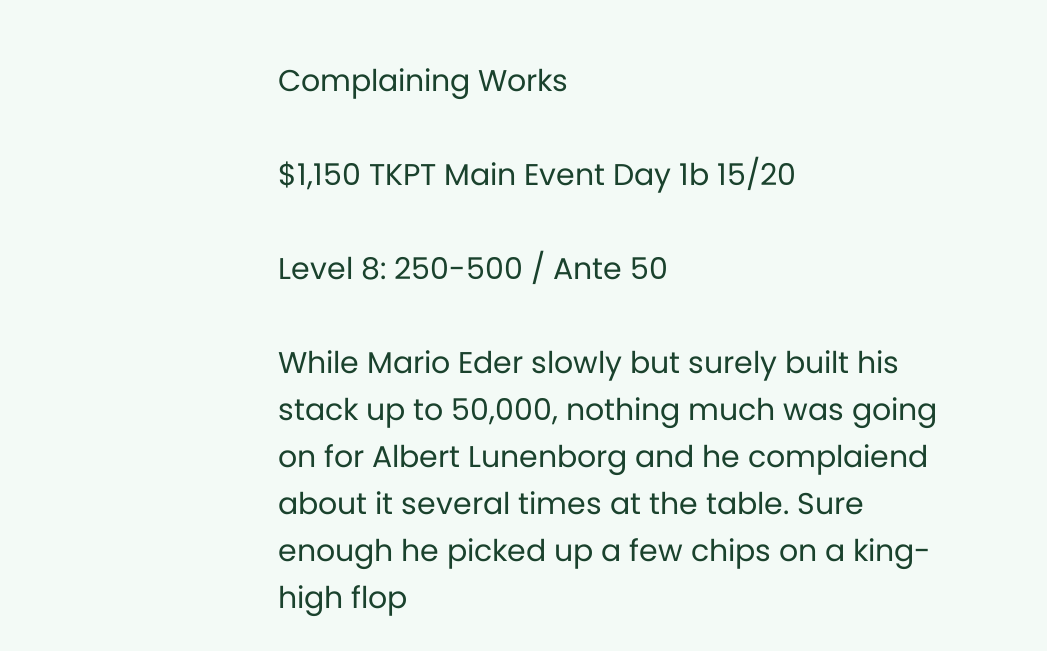Complaining Works

$1,150 TKPT Main Event Day 1b 15/20

Level 8: 250-500 / Ante 50

While Mario Eder slowly but surely built his stack up to 50,000, nothing much was going on for Albert Lunenborg and he complaiend about it several times at the table. Sure enough he picked up a few chips on a king-high flop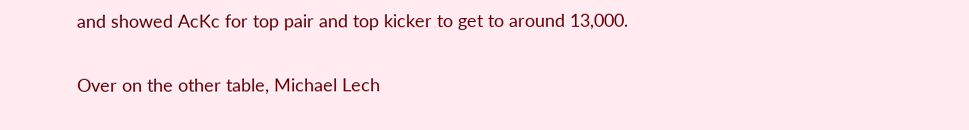and showed AcKc for top pair and top kicker to get to around 13,000.

Over on the other table, Michael Lech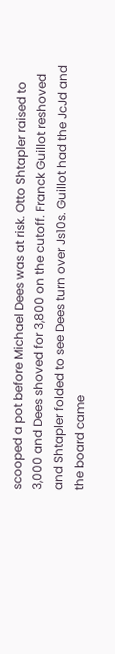scooped a pot before Michael Dees was at risk. Otto Shtapler raised to 3,000 and Dees shoved for 3,800 on the cutoff. Franck Guillot reshoved and Shtapler folded to see Dees turn over Js10s. Guillot had the JcJd and the board came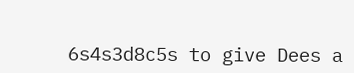6s4s3d8c5s to give Dees a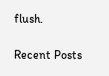flush.

Recent Posts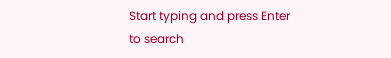Start typing and press Enter to search